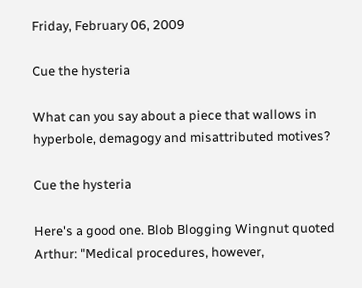Friday, February 06, 2009

Cue the hysteria

What can you say about a piece that wallows in hyperbole, demagogy and misattributed motives?

Cue the hysteria

Here's a good one. Blob Blogging Wingnut quoted Arthur: "Medical procedures, however,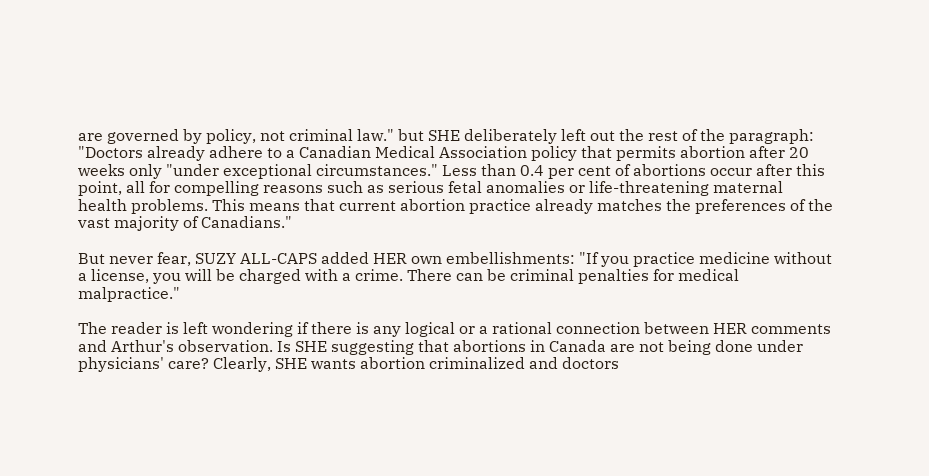are governed by policy, not criminal law." but SHE deliberately left out the rest of the paragraph: "Doctors already adhere to a Canadian Medical Association policy that permits abortion after 20 weeks only "under exceptional circumstances." Less than 0.4 per cent of abortions occur after this point, all for compelling reasons such as serious fetal anomalies or life-threatening maternal health problems. This means that current abortion practice already matches the preferences of the vast majority of Canadians."

But never fear, SUZY ALL-CAPS added HER own embellishments: "If you practice medicine without a license, you will be charged with a crime. There can be criminal penalties for medical malpractice."

The reader is left wondering if there is any logical or a rational connection between HER comments and Arthur's observation. Is SHE suggesting that abortions in Canada are not being done under physicians' care? Clearly, SHE wants abortion criminalized and doctors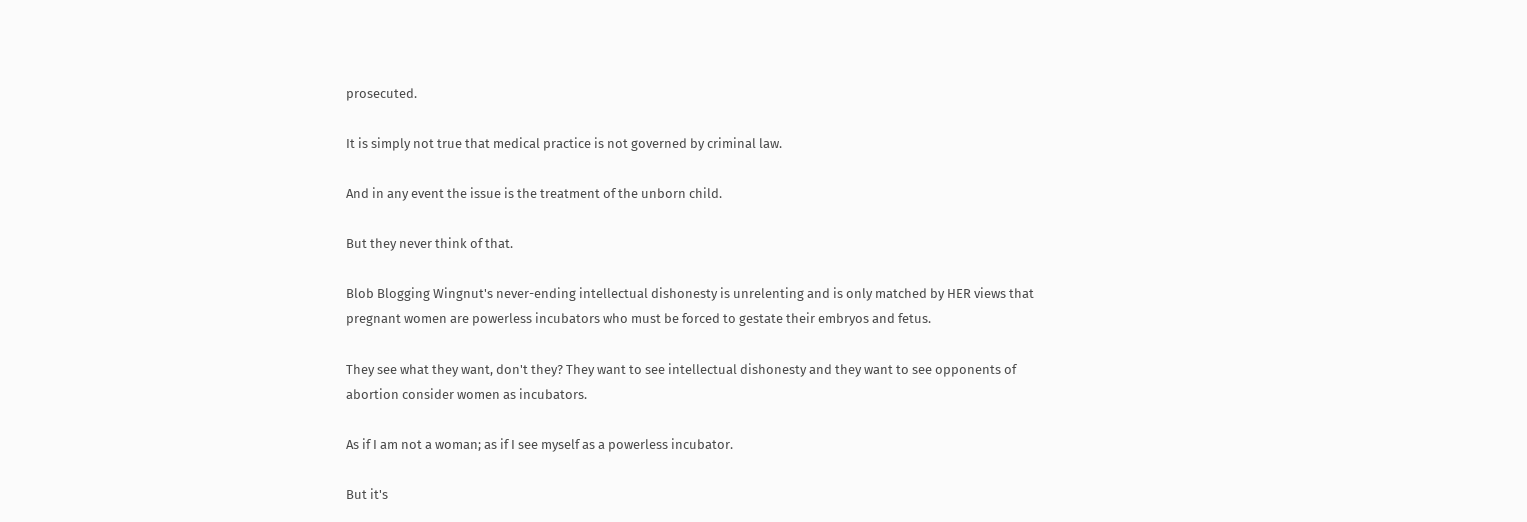prosecuted.

It is simply not true that medical practice is not governed by criminal law.

And in any event the issue is the treatment of the unborn child.

But they never think of that.

Blob Blogging Wingnut's never-ending intellectual dishonesty is unrelenting and is only matched by HER views that pregnant women are powerless incubators who must be forced to gestate their embryos and fetus.

They see what they want, don't they? They want to see intellectual dishonesty and they want to see opponents of abortion consider women as incubators.

As if I am not a woman; as if I see myself as a powerless incubator.

But it's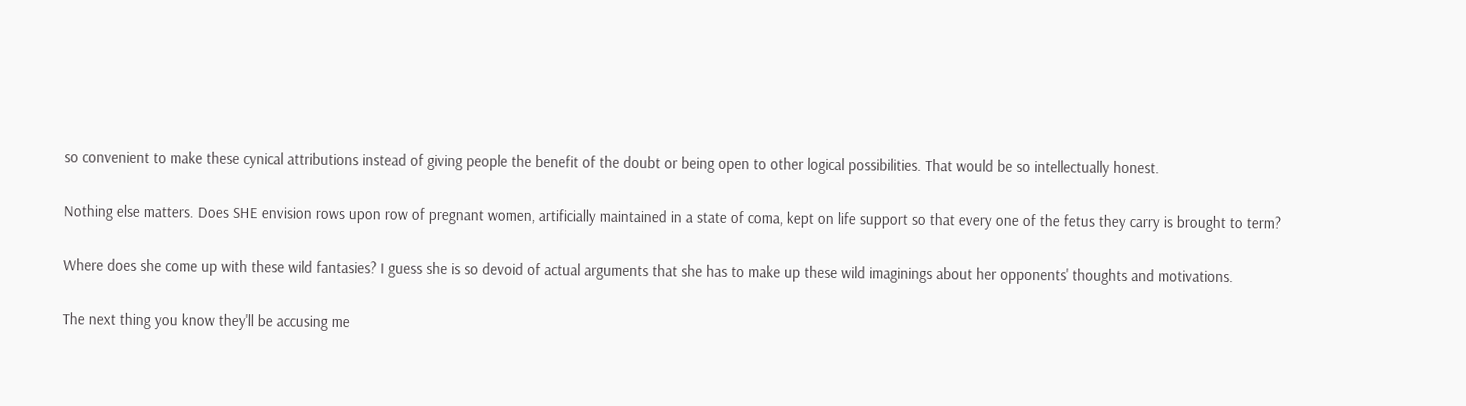so convenient to make these cynical attributions instead of giving people the benefit of the doubt or being open to other logical possibilities. That would be so intellectually honest.

Nothing else matters. Does SHE envision rows upon row of pregnant women, artificially maintained in a state of coma, kept on life support so that every one of the fetus they carry is brought to term?

Where does she come up with these wild fantasies? I guess she is so devoid of actual arguments that she has to make up these wild imaginings about her opponents' thoughts and motivations.

The next thing you know they'll be accusing me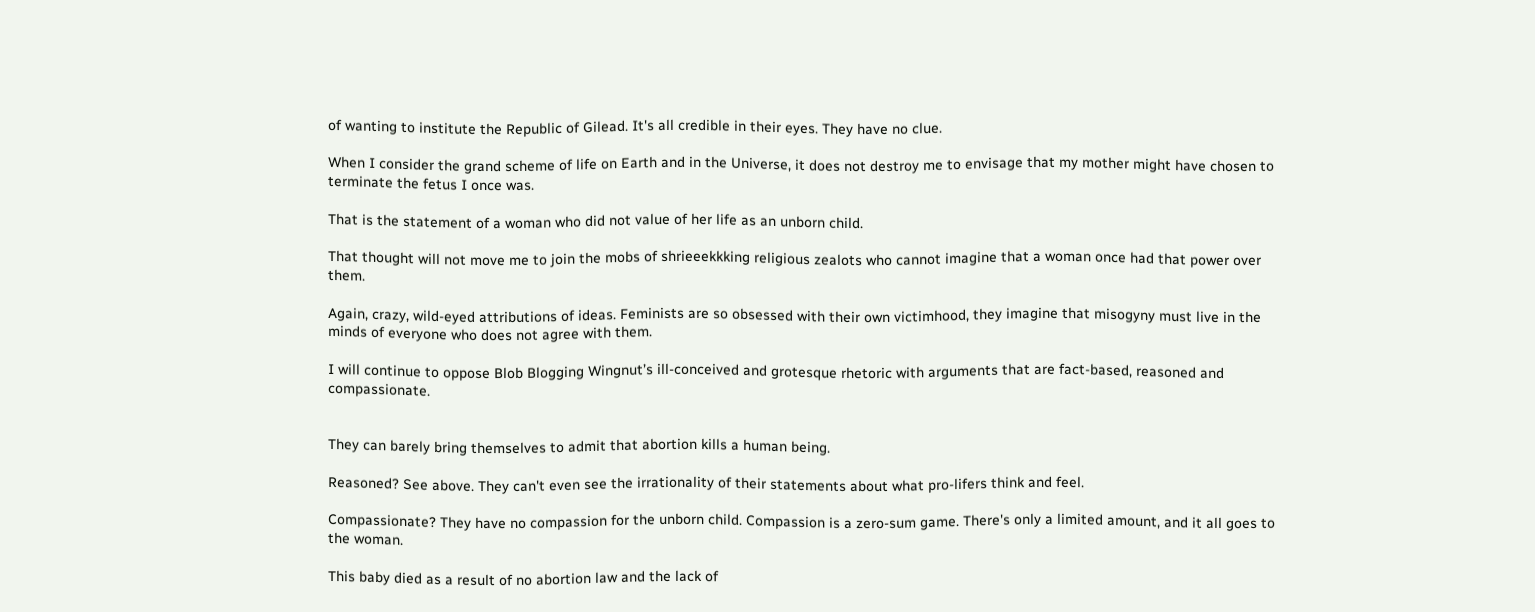of wanting to institute the Republic of Gilead. It's all credible in their eyes. They have no clue.

When I consider the grand scheme of life on Earth and in the Universe, it does not destroy me to envisage that my mother might have chosen to terminate the fetus I once was.

That is the statement of a woman who did not value of her life as an unborn child.

That thought will not move me to join the mobs of shrieeekkking religious zealots who cannot imagine that a woman once had that power over them.

Again, crazy, wild-eyed attributions of ideas. Feminists are so obsessed with their own victimhood, they imagine that misogyny must live in the minds of everyone who does not agree with them.

I will continue to oppose Blob Blogging Wingnut’s ill-conceived and grotesque rhetoric with arguments that are fact-based, reasoned and compassionate.


They can barely bring themselves to admit that abortion kills a human being.

Reasoned? See above. They can't even see the irrationality of their statements about what pro-lifers think and feel.

Compassionate? They have no compassion for the unborn child. Compassion is a zero-sum game. There's only a limited amount, and it all goes to the woman.

This baby died as a result of no abortion law and the lack of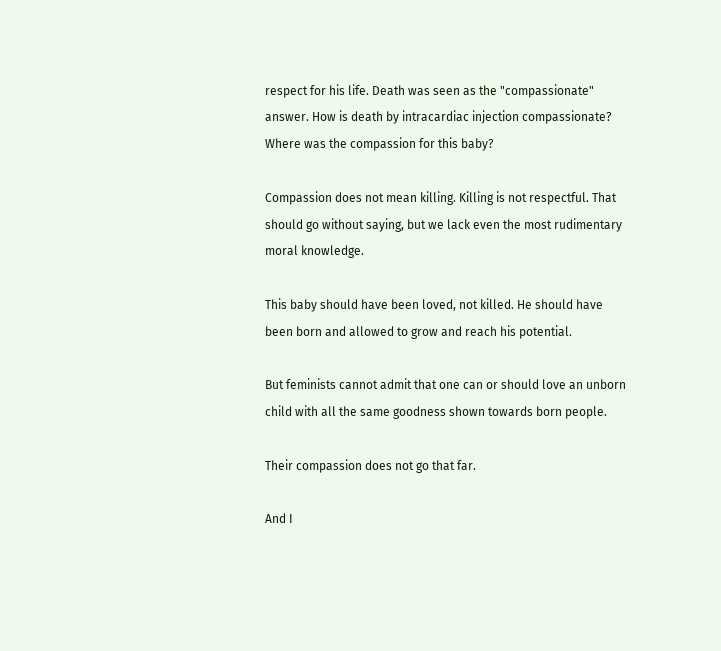respect for his life. Death was seen as the "compassionate" answer. How is death by intracardiac injection compassionate? Where was the compassion for this baby?

Compassion does not mean killing. Killing is not respectful. That should go without saying, but we lack even the most rudimentary moral knowledge.

This baby should have been loved, not killed. He should have been born and allowed to grow and reach his potential.

But feminists cannot admit that one can or should love an unborn child with all the same goodness shown towards born people.

Their compassion does not go that far.

And I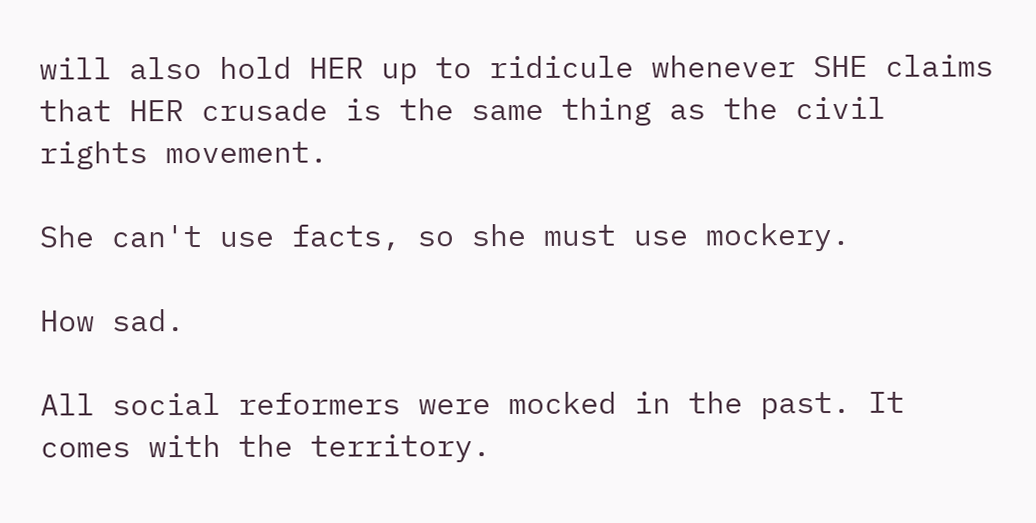will also hold HER up to ridicule whenever SHE claims that HER crusade is the same thing as the civil rights movement.

She can't use facts, so she must use mockery.

How sad.

All social reformers were mocked in the past. It comes with the territory.